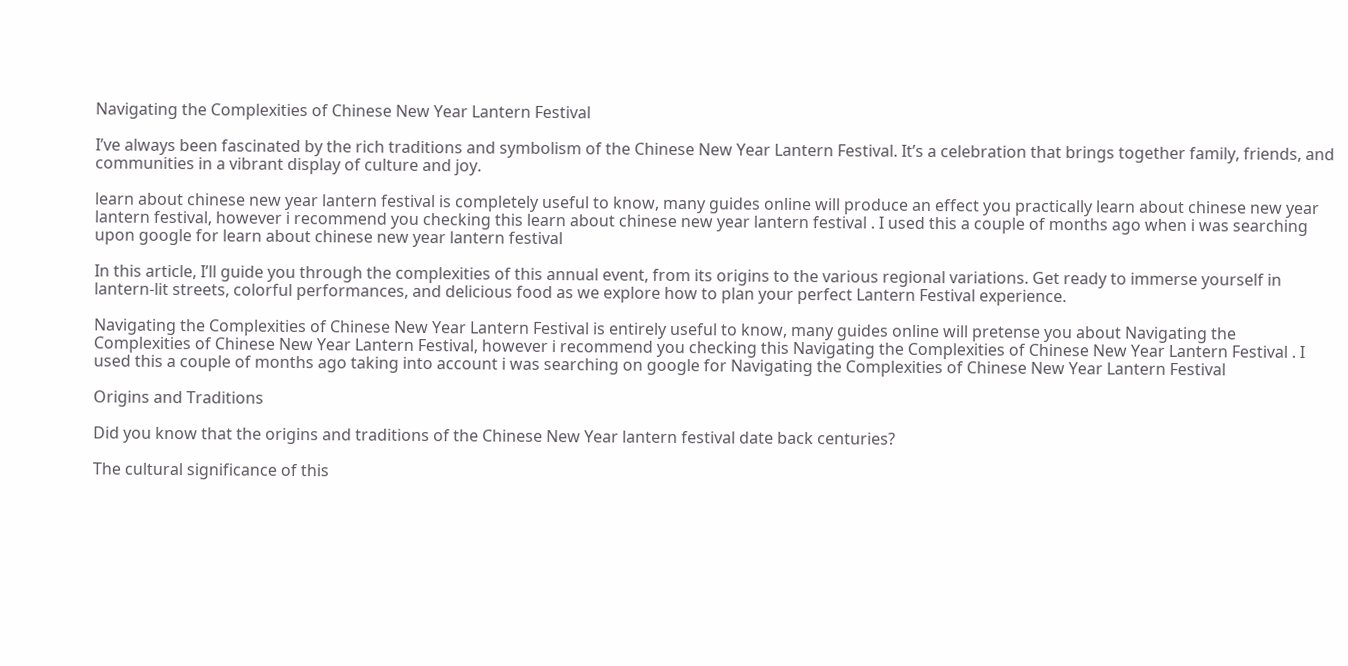Navigating the Complexities of Chinese New Year Lantern Festival

I’ve always been fascinated by the rich traditions and symbolism of the Chinese New Year Lantern Festival. It’s a celebration that brings together family, friends, and communities in a vibrant display of culture and joy.

learn about chinese new year lantern festival is completely useful to know, many guides online will produce an effect you practically learn about chinese new year lantern festival, however i recommend you checking this learn about chinese new year lantern festival . I used this a couple of months ago when i was searching upon google for learn about chinese new year lantern festival

In this article, I’ll guide you through the complexities of this annual event, from its origins to the various regional variations. Get ready to immerse yourself in lantern-lit streets, colorful performances, and delicious food as we explore how to plan your perfect Lantern Festival experience.

Navigating the Complexities of Chinese New Year Lantern Festival is entirely useful to know, many guides online will pretense you about Navigating the Complexities of Chinese New Year Lantern Festival, however i recommend you checking this Navigating the Complexities of Chinese New Year Lantern Festival . I used this a couple of months ago taking into account i was searching on google for Navigating the Complexities of Chinese New Year Lantern Festival

Origins and Traditions

Did you know that the origins and traditions of the Chinese New Year lantern festival date back centuries?

The cultural significance of this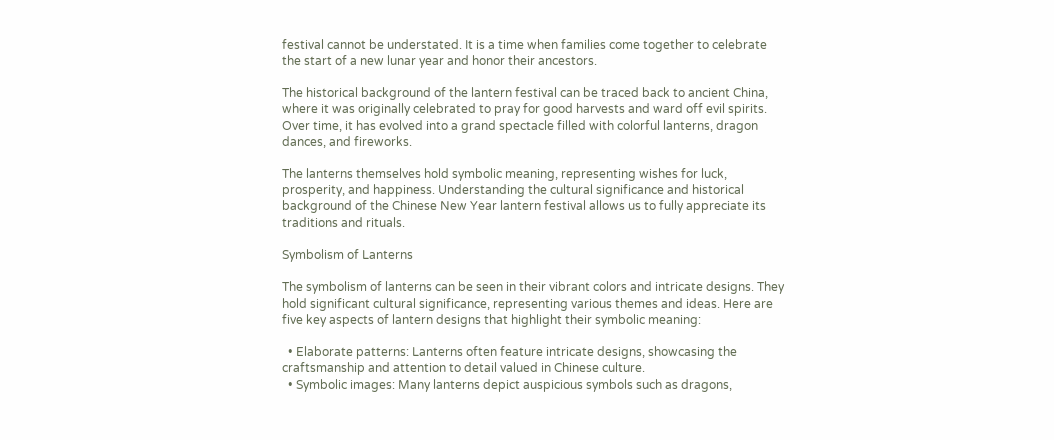festival cannot be understated. It is a time when families come together to celebrate the start of a new lunar year and honor their ancestors.

The historical background of the lantern festival can be traced back to ancient China, where it was originally celebrated to pray for good harvests and ward off evil spirits. Over time, it has evolved into a grand spectacle filled with colorful lanterns, dragon dances, and fireworks.

The lanterns themselves hold symbolic meaning, representing wishes for luck, prosperity, and happiness. Understanding the cultural significance and historical background of the Chinese New Year lantern festival allows us to fully appreciate its traditions and rituals.

Symbolism of Lanterns

The symbolism of lanterns can be seen in their vibrant colors and intricate designs. They hold significant cultural significance, representing various themes and ideas. Here are five key aspects of lantern designs that highlight their symbolic meaning:

  • Elaborate patterns: Lanterns often feature intricate designs, showcasing the craftsmanship and attention to detail valued in Chinese culture.
  • Symbolic images: Many lanterns depict auspicious symbols such as dragons,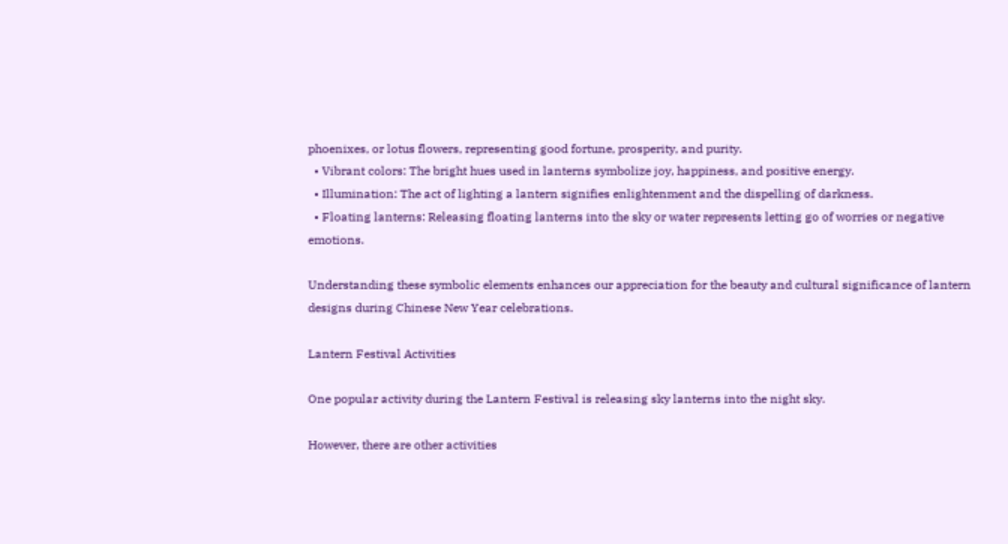phoenixes, or lotus flowers, representing good fortune, prosperity, and purity.
  • Vibrant colors: The bright hues used in lanterns symbolize joy, happiness, and positive energy.
  • Illumination: The act of lighting a lantern signifies enlightenment and the dispelling of darkness.
  • Floating lanterns: Releasing floating lanterns into the sky or water represents letting go of worries or negative emotions.

Understanding these symbolic elements enhances our appreciation for the beauty and cultural significance of lantern designs during Chinese New Year celebrations.

Lantern Festival Activities

One popular activity during the Lantern Festival is releasing sky lanterns into the night sky.

However, there are other activities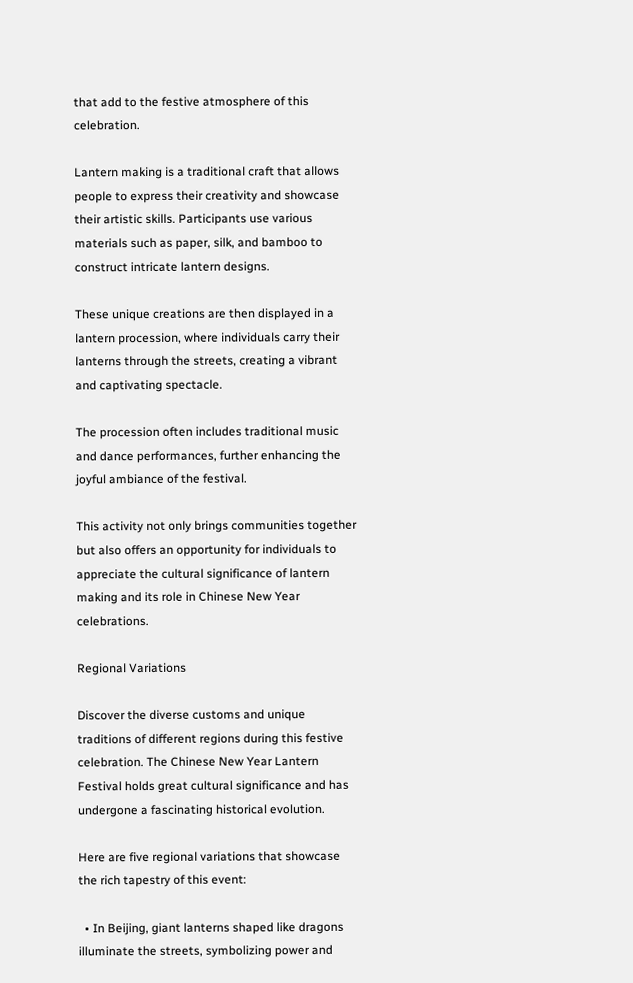that add to the festive atmosphere of this celebration.

Lantern making is a traditional craft that allows people to express their creativity and showcase their artistic skills. Participants use various materials such as paper, silk, and bamboo to construct intricate lantern designs.

These unique creations are then displayed in a lantern procession, where individuals carry their lanterns through the streets, creating a vibrant and captivating spectacle.

The procession often includes traditional music and dance performances, further enhancing the joyful ambiance of the festival.

This activity not only brings communities together but also offers an opportunity for individuals to appreciate the cultural significance of lantern making and its role in Chinese New Year celebrations.

Regional Variations

Discover the diverse customs and unique traditions of different regions during this festive celebration. The Chinese New Year Lantern Festival holds great cultural significance and has undergone a fascinating historical evolution.

Here are five regional variations that showcase the rich tapestry of this event:

  • In Beijing, giant lanterns shaped like dragons illuminate the streets, symbolizing power and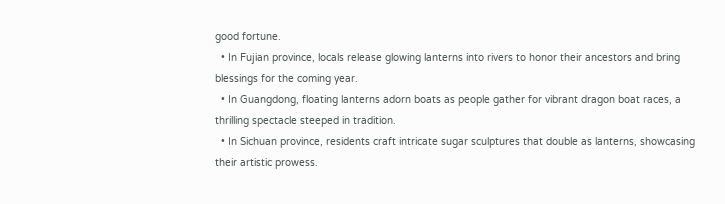good fortune.
  • In Fujian province, locals release glowing lanterns into rivers to honor their ancestors and bring blessings for the coming year.
  • In Guangdong, floating lanterns adorn boats as people gather for vibrant dragon boat races, a thrilling spectacle steeped in tradition.
  • In Sichuan province, residents craft intricate sugar sculptures that double as lanterns, showcasing their artistic prowess.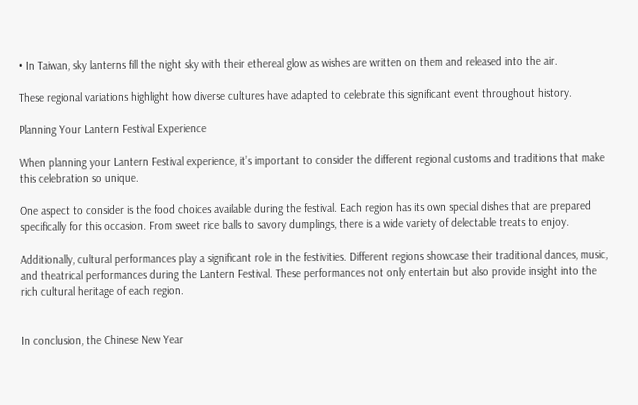• In Taiwan, sky lanterns fill the night sky with their ethereal glow as wishes are written on them and released into the air.

These regional variations highlight how diverse cultures have adapted to celebrate this significant event throughout history.

Planning Your Lantern Festival Experience

When planning your Lantern Festival experience, it’s important to consider the different regional customs and traditions that make this celebration so unique.

One aspect to consider is the food choices available during the festival. Each region has its own special dishes that are prepared specifically for this occasion. From sweet rice balls to savory dumplings, there is a wide variety of delectable treats to enjoy.

Additionally, cultural performances play a significant role in the festivities. Different regions showcase their traditional dances, music, and theatrical performances during the Lantern Festival. These performances not only entertain but also provide insight into the rich cultural heritage of each region.


In conclusion, the Chinese New Year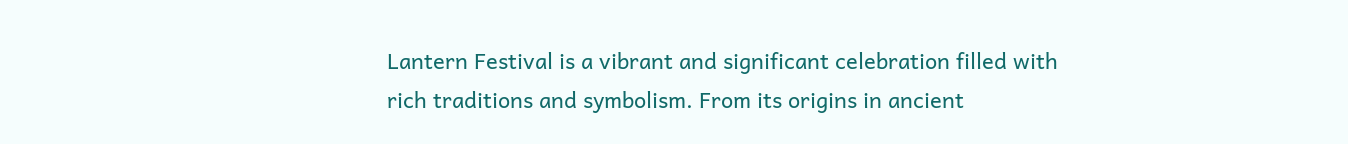Lantern Festival is a vibrant and significant celebration filled with rich traditions and symbolism. From its origins in ancient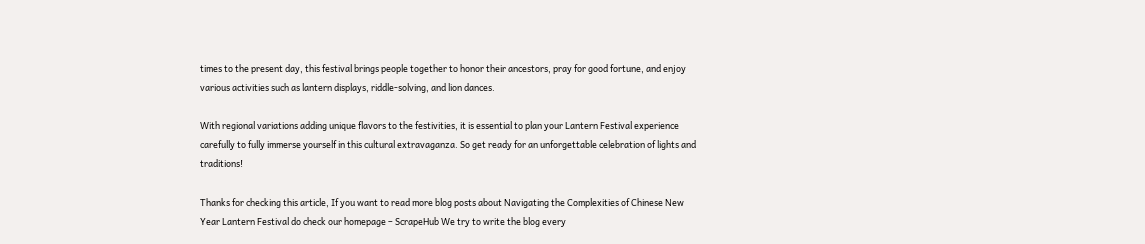times to the present day, this festival brings people together to honor their ancestors, pray for good fortune, and enjoy various activities such as lantern displays, riddle-solving, and lion dances.

With regional variations adding unique flavors to the festivities, it is essential to plan your Lantern Festival experience carefully to fully immerse yourself in this cultural extravaganza. So get ready for an unforgettable celebration of lights and traditions!

Thanks for checking this article, If you want to read more blog posts about Navigating the Complexities of Chinese New Year Lantern Festival do check our homepage – ScrapeHub We try to write the blog every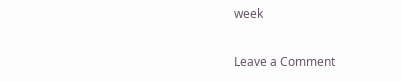week

Leave a Comment